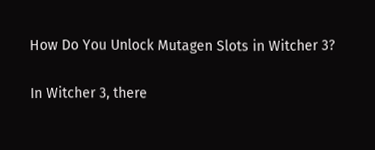How Do You Unlock Mutagen Slots in Witcher 3?

In Witcher 3, there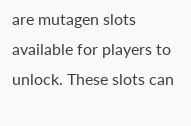are mutagen slots available for players to unlock. These slots can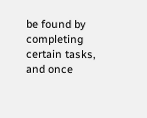be found by completing certain tasks, and once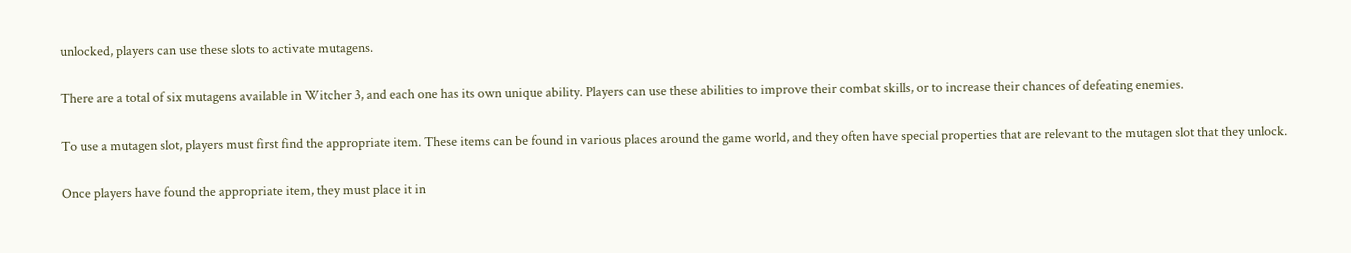unlocked, players can use these slots to activate mutagens.

There are a total of six mutagens available in Witcher 3, and each one has its own unique ability. Players can use these abilities to improve their combat skills, or to increase their chances of defeating enemies.

To use a mutagen slot, players must first find the appropriate item. These items can be found in various places around the game world, and they often have special properties that are relevant to the mutagen slot that they unlock.

Once players have found the appropriate item, they must place it in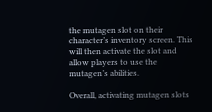the mutagen slot on their character’s inventory screen. This will then activate the slot and allow players to use the mutagen’s abilities.

Overall, activating mutagen slots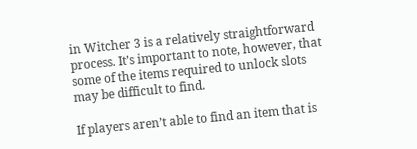in Witcher 3 is a relatively straightforward process. It’s important to note, however, that some of the items required to unlock slots may be difficult to find.

If players aren’t able to find an item that is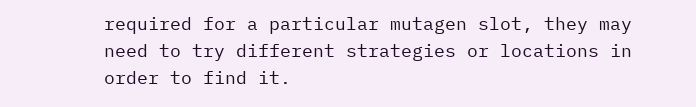required for a particular mutagen slot, they may need to try different strategies or locations in order to find it.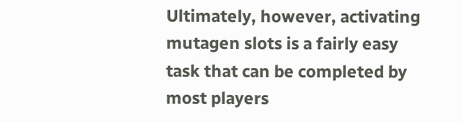Ultimately, however, activating mutagen slots is a fairly easy task that can be completed by most players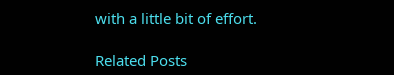with a little bit of effort.

Related Posts